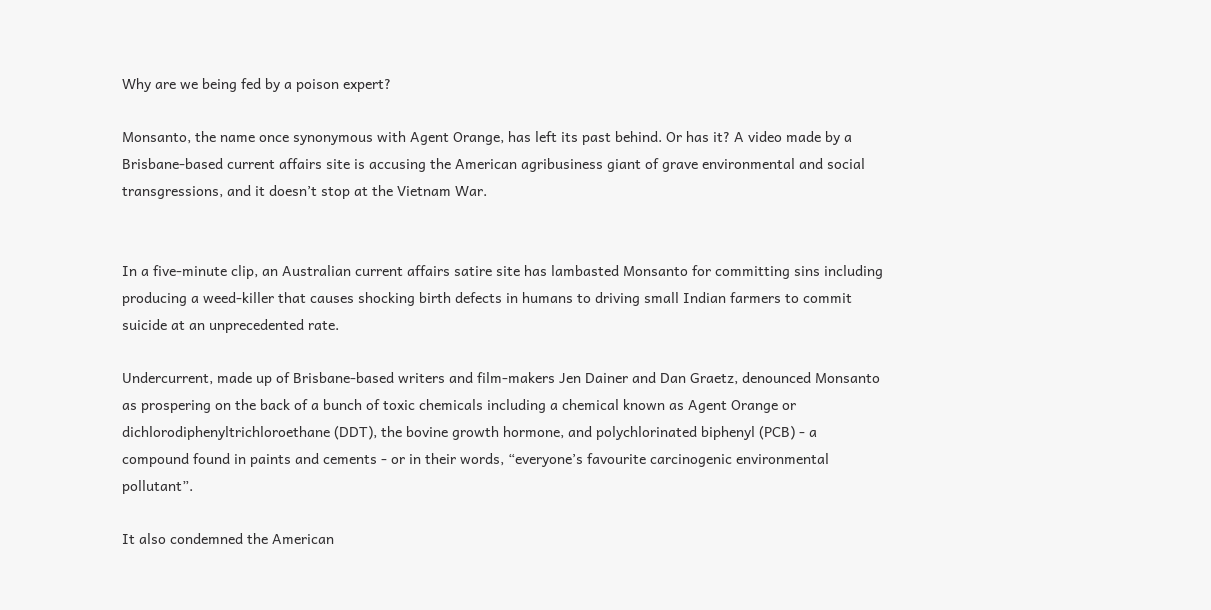Why are we being fed by a poison expert?

Monsanto, the name once synonymous with Agent Orange, has left its past behind. Or has it? A video made by a Brisbane-based current affairs site is accusing the American agribusiness giant of grave environmental and social transgressions, and it doesn’t stop at the Vietnam War.


In a five-minute clip, an Australian current affairs satire site has lambasted Monsanto for committing sins including producing a weed-killer that causes shocking birth defects in humans to driving small Indian farmers to commit suicide at an unprecedented rate.

Undercurrent, made up of Brisbane-based writers and film-makers Jen Dainer and Dan Graetz, denounced Monsanto as prospering on the back of a bunch of toxic chemicals including a chemical known as Agent Orange or dichlorodiphenyltrichloroethane (DDT), the bovine growth hormone, and polychlorinated biphenyl (PCB) - a compound found in paints and cements - or in their words, “everyone’s favourite carcinogenic environmental pollutant”.

It also condemned the American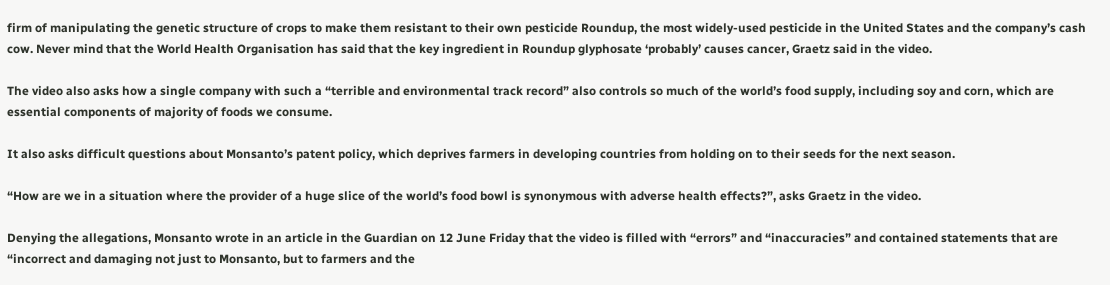firm of manipulating the genetic structure of crops to make them resistant to their own pesticide Roundup, the most widely-used pesticide in the United States and the company’s cash cow. Never mind that the World Health Organisation has said that the key ingredient in Roundup glyphosate ‘probably’ causes cancer, Graetz said in the video.

The video also asks how a single company with such a “terrible and environmental track record” also controls so much of the world’s food supply, including soy and corn, which are essential components of majority of foods we consume.

It also asks difficult questions about Monsanto’s patent policy, which deprives farmers in developing countries from holding on to their seeds for the next season.

“How are we in a situation where the provider of a huge slice of the world’s food bowl is synonymous with adverse health effects?”, asks Graetz in the video.

Denying the allegations, Monsanto wrote in an article in the Guardian on 12 June Friday that the video is filled with “errors” and “inaccuracies” and contained statements that are “incorrect and damaging not just to Monsanto, but to farmers and the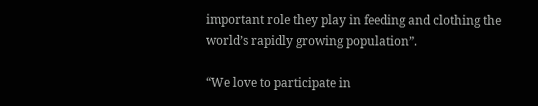important role they play in feeding and clothing the world’s rapidly growing population”.

“We love to participate in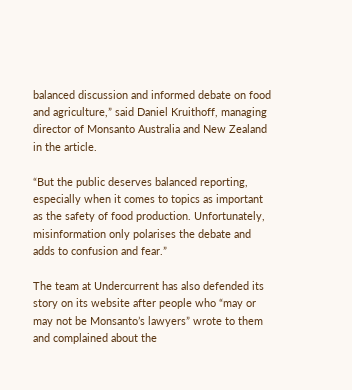balanced discussion and informed debate on food and agriculture,” said Daniel Kruithoff, managing director of Monsanto Australia and New Zealand in the article.

“But the public deserves balanced reporting, especially when it comes to topics as important as the safety of food production. Unfortunately, misinformation only polarises the debate and adds to confusion and fear.”

The team at Undercurrent has also defended its story on its website after people who “may or may not be Monsanto’s lawyers” wrote to them and complained about the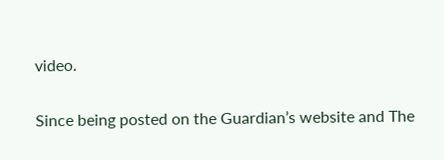video.

Since being posted on the Guardian’s website and The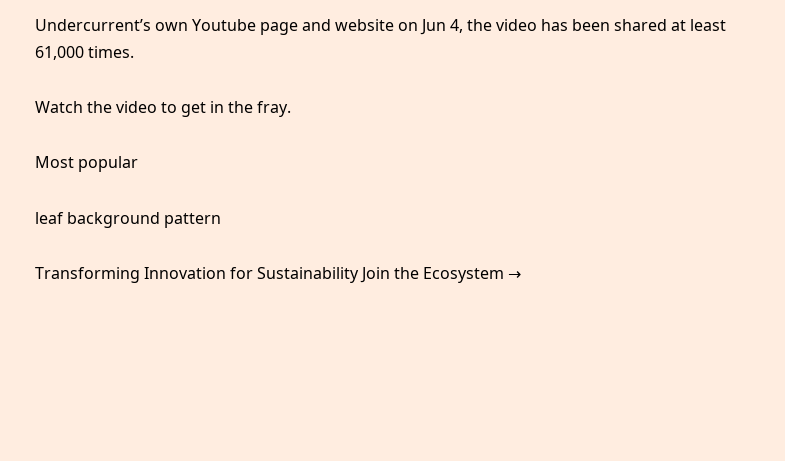Undercurrent’s own Youtube page and website on Jun 4, the video has been shared at least 61,000 times.

Watch the video to get in the fray.

Most popular

leaf background pattern

Transforming Innovation for Sustainability Join the Ecosystem →